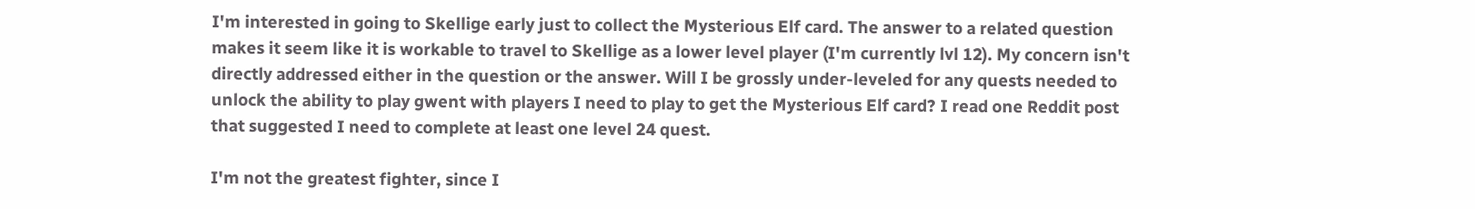I'm interested in going to Skellige early just to collect the Mysterious Elf card. The answer to a related question makes it seem like it is workable to travel to Skellige as a lower level player (I'm currently lvl 12). My concern isn't directly addressed either in the question or the answer. Will I be grossly under-leveled for any quests needed to unlock the ability to play gwent with players I need to play to get the Mysterious Elf card? I read one Reddit post that suggested I need to complete at least one level 24 quest.

I'm not the greatest fighter, since I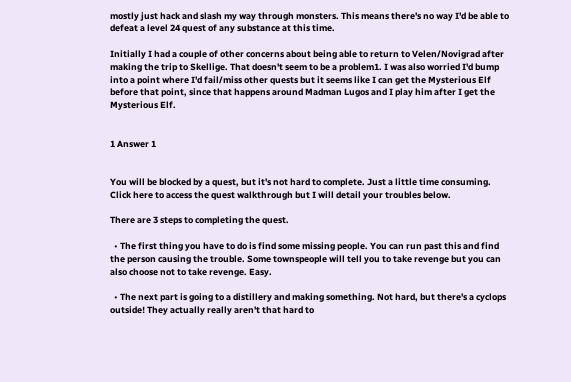mostly just hack and slash my way through monsters. This means there's no way I'd be able to defeat a level 24 quest of any substance at this time.

Initially I had a couple of other concerns about being able to return to Velen/Novigrad after making the trip to Skellige. That doesn't seem to be a problem1. I was also worried I'd bump into a point where I'd fail/miss other quests but it seems like I can get the Mysterious Elf before that point, since that happens around Madman Lugos and I play him after I get the Mysterious Elf.


1 Answer 1


You will be blocked by a quest, but it's not hard to complete. Just a little time consuming. Click here to access the quest walkthrough but I will detail your troubles below.

There are 3 steps to completing the quest.

  • The first thing you have to do is find some missing people. You can run past this and find the person causing the trouble. Some townspeople will tell you to take revenge but you can also choose not to take revenge. Easy.

  • The next part is going to a distillery and making something. Not hard, but there's a cyclops outside! They actually really aren't that hard to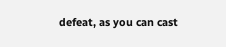defeat, as you can cast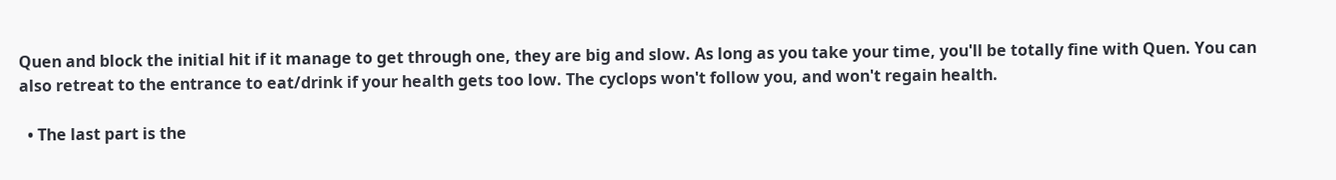Quen and block the initial hit if it manage to get through one, they are big and slow. As long as you take your time, you'll be totally fine with Quen. You can also retreat to the entrance to eat/drink if your health gets too low. The cyclops won't follow you, and won't regain health.

  • The last part is the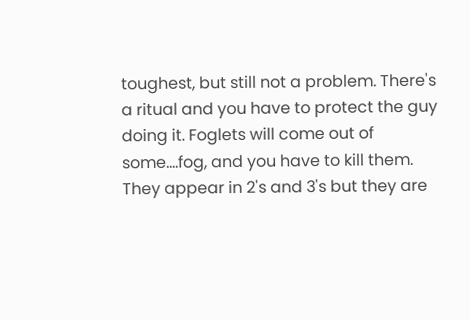toughest, but still not a problem. There's a ritual and you have to protect the guy doing it. Foglets will come out of some....fog, and you have to kill them. They appear in 2's and 3's but they are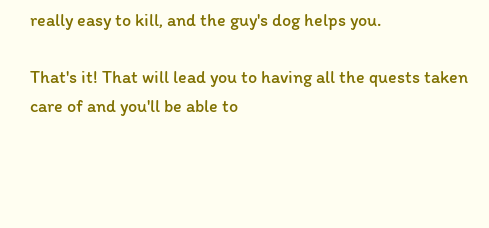really easy to kill, and the guy's dog helps you.

That's it! That will lead you to having all the quests taken care of and you'll be able to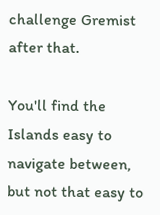challenge Gremist after that.

You'll find the Islands easy to navigate between, but not that easy to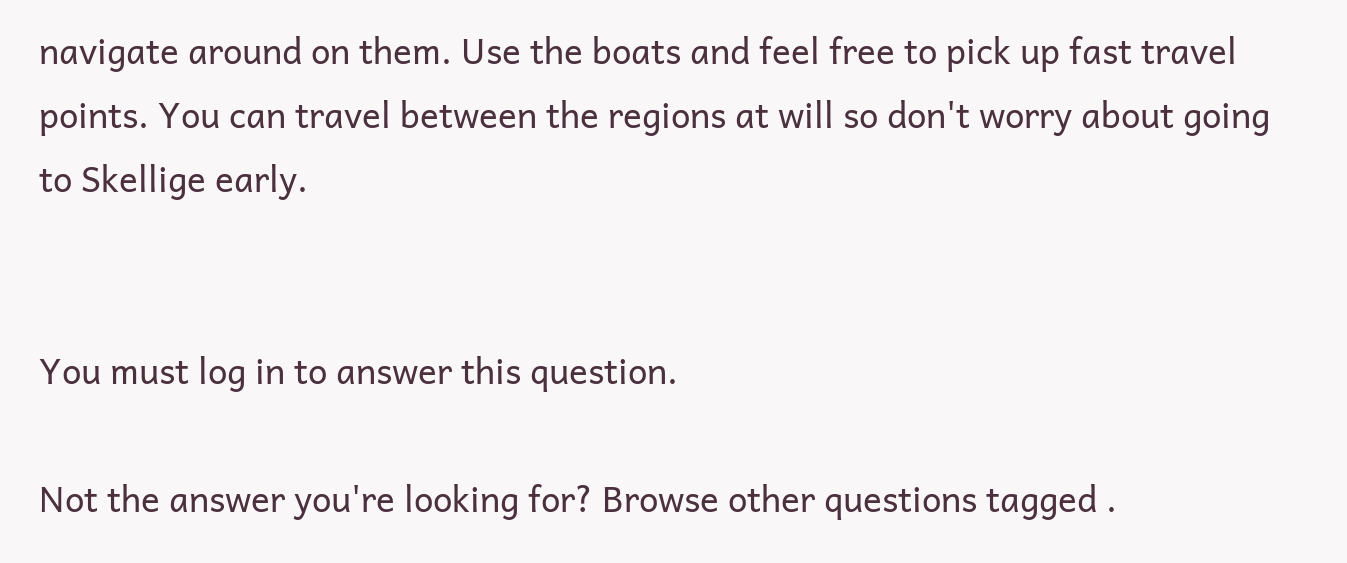navigate around on them. Use the boats and feel free to pick up fast travel points. You can travel between the regions at will so don't worry about going to Skellige early.


You must log in to answer this question.

Not the answer you're looking for? Browse other questions tagged .